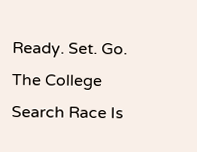Ready. Set. Go. The College Search Race Is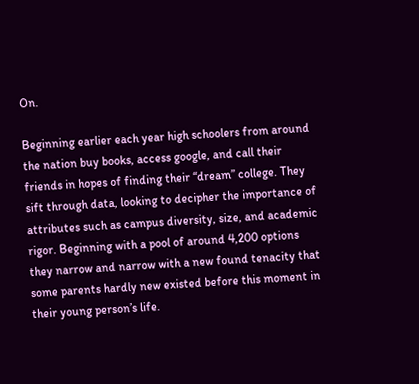On.

Beginning earlier each year high schoolers from around the nation buy books, access google, and call their friends in hopes of finding their “dream” college. They sift through data, looking to decipher the importance of attributes such as campus diversity, size, and academic rigor. Beginning with a pool of around 4,200 options they narrow and narrow with a new found tenacity that some parents hardly new existed before this moment in their young person’s life.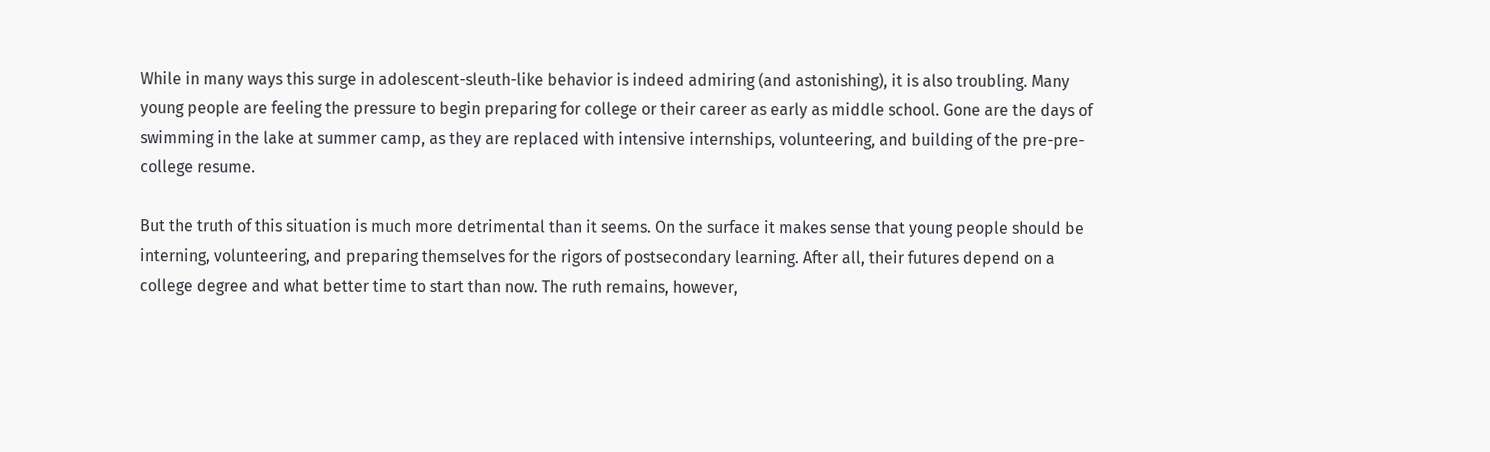While in many ways this surge in adolescent-sleuth-like behavior is indeed admiring (and astonishing), it is also troubling. Many young people are feeling the pressure to begin preparing for college or their career as early as middle school. Gone are the days of swimming in the lake at summer camp, as they are replaced with intensive internships, volunteering, and building of the pre-pre-college resume.

But the truth of this situation is much more detrimental than it seems. On the surface it makes sense that young people should be interning, volunteering, and preparing themselves for the rigors of postsecondary learning. After all, their futures depend on a college degree and what better time to start than now. The ruth remains, however,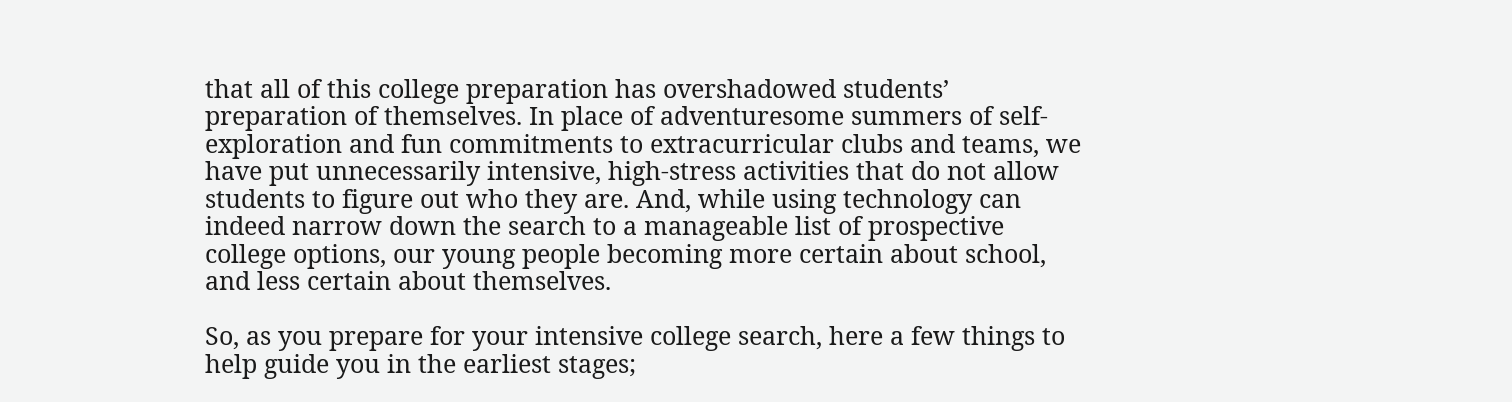that all of this college preparation has overshadowed students’ preparation of themselves. In place of adventuresome summers of self-exploration and fun commitments to extracurricular clubs and teams, we have put unnecessarily intensive, high-stress activities that do not allow students to figure out who they are. And, while using technology can indeed narrow down the search to a manageable list of prospective college options, our young people becoming more certain about school, and less certain about themselves.

So, as you prepare for your intensive college search, here a few things to help guide you in the earliest stages;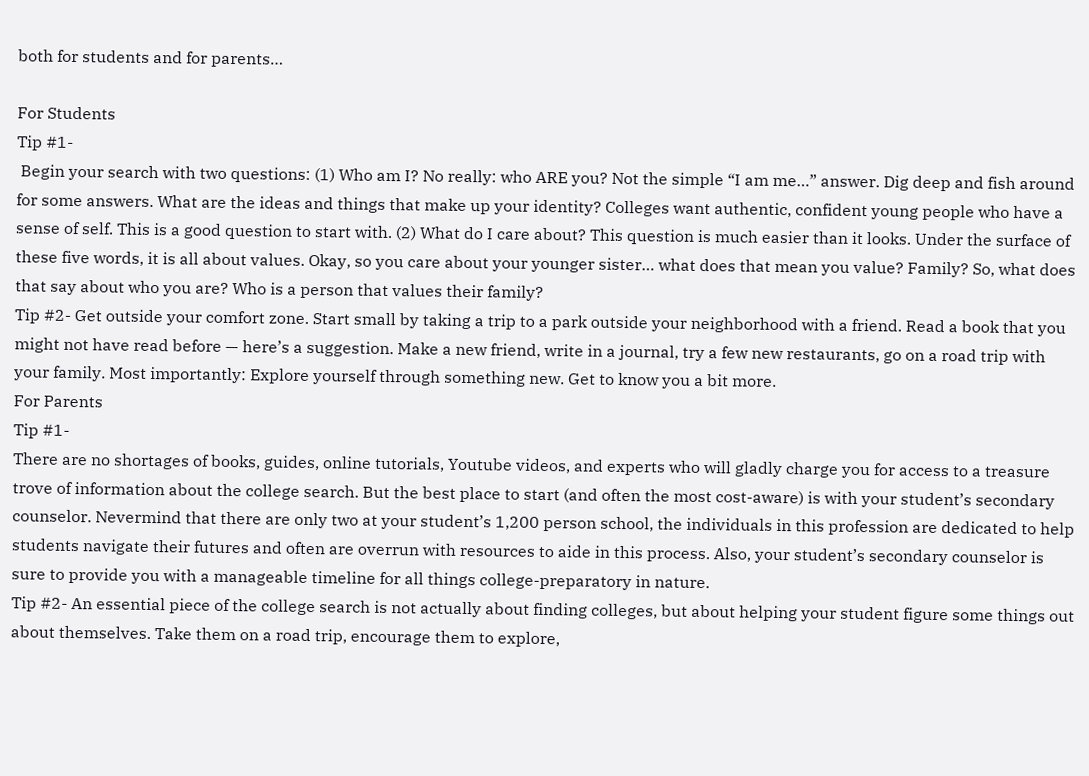both for students and for parents…

For Students
Tip #1-
 Begin your search with two questions: (1) Who am I? No really: who ARE you? Not the simple “I am me…” answer. Dig deep and fish around for some answers. What are the ideas and things that make up your identity? Colleges want authentic, confident young people who have a sense of self. This is a good question to start with. (2) What do I care about? This question is much easier than it looks. Under the surface of these five words, it is all about values. Okay, so you care about your younger sister… what does that mean you value? Family? So, what does that say about who you are? Who is a person that values their family?
Tip #2- Get outside your comfort zone. Start small by taking a trip to a park outside your neighborhood with a friend. Read a book that you might not have read before — here’s a suggestion. Make a new friend, write in a journal, try a few new restaurants, go on a road trip with your family. Most importantly: Explore yourself through something new. Get to know you a bit more.
For Parents
Tip #1-
There are no shortages of books, guides, online tutorials, Youtube videos, and experts who will gladly charge you for access to a treasure trove of information about the college search. But the best place to start (and often the most cost-aware) is with your student’s secondary counselor. Nevermind that there are only two at your student’s 1,200 person school, the individuals in this profession are dedicated to help students navigate their futures and often are overrun with resources to aide in this process. Also, your student’s secondary counselor is sure to provide you with a manageable timeline for all things college-preparatory in nature.
Tip #2- An essential piece of the college search is not actually about finding colleges, but about helping your student figure some things out about themselves. Take them on a road trip, encourage them to explore,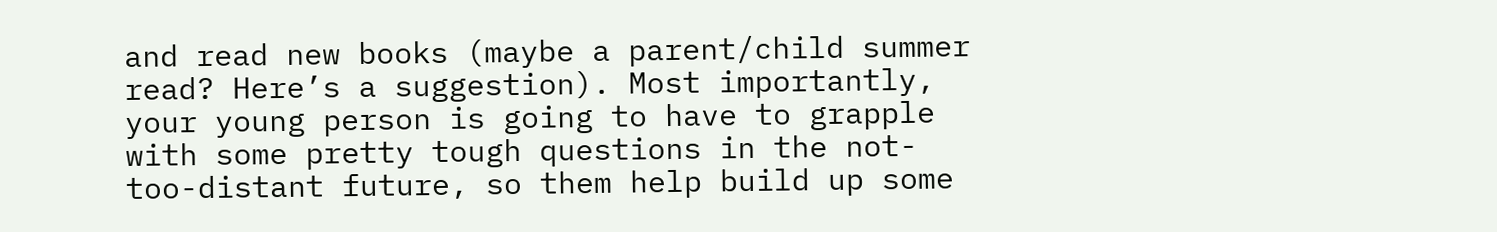and read new books (maybe a parent/child summer read? Here’s a suggestion). Most importantly, your young person is going to have to grapple with some pretty tough questions in the not-too-distant future, so them help build up some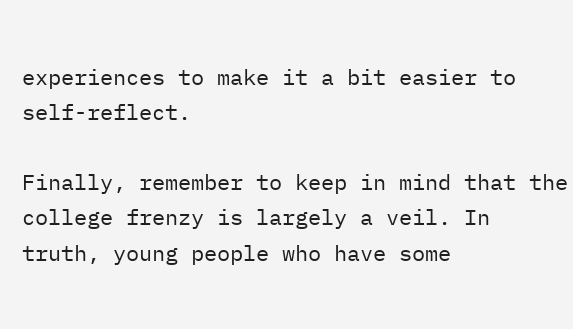experiences to make it a bit easier to self-reflect.

Finally, remember to keep in mind that the college frenzy is largely a veil. In truth, young people who have some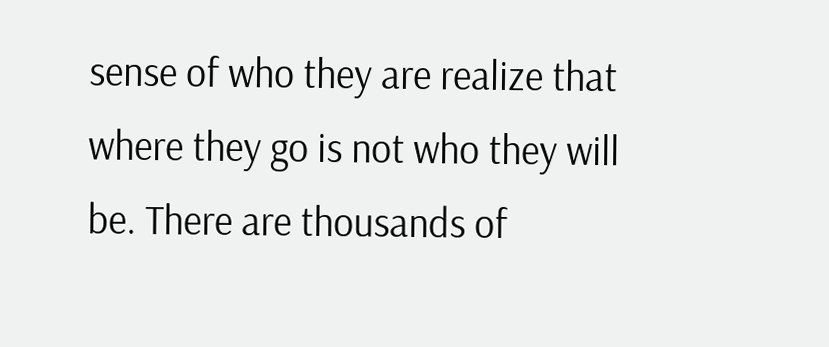sense of who they are realize that where they go is not who they will be. There are thousands of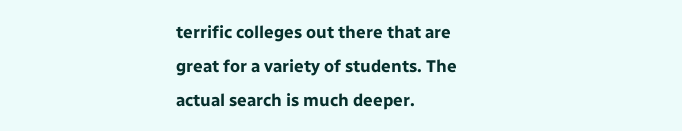terrific colleges out there that are great for a variety of students. The actual search is much deeper.